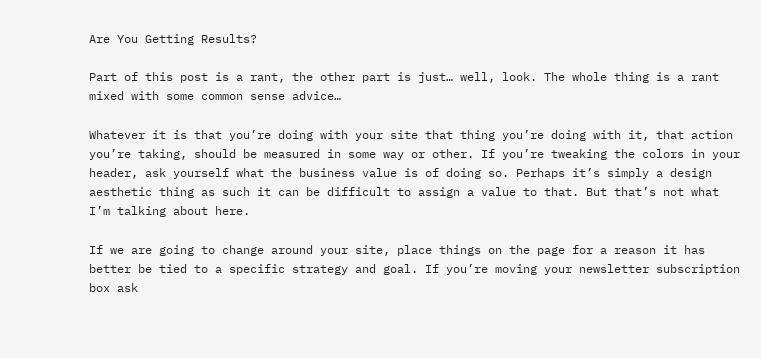Are You Getting Results?

Part of this post is a rant, the other part is just… well, look. The whole thing is a rant mixed with some common sense advice…

Whatever it is that you’re doing with your site that thing you’re doing with it, that action you’re taking, should be measured in some way or other. If you’re tweaking the colors in your header, ask yourself what the business value is of doing so. Perhaps it’s simply a design aesthetic thing as such it can be difficult to assign a value to that. But that’s not what I’m talking about here.

If we are going to change around your site, place things on the page for a reason it has better be tied to a specific strategy and goal. If you’re moving your newsletter subscription box ask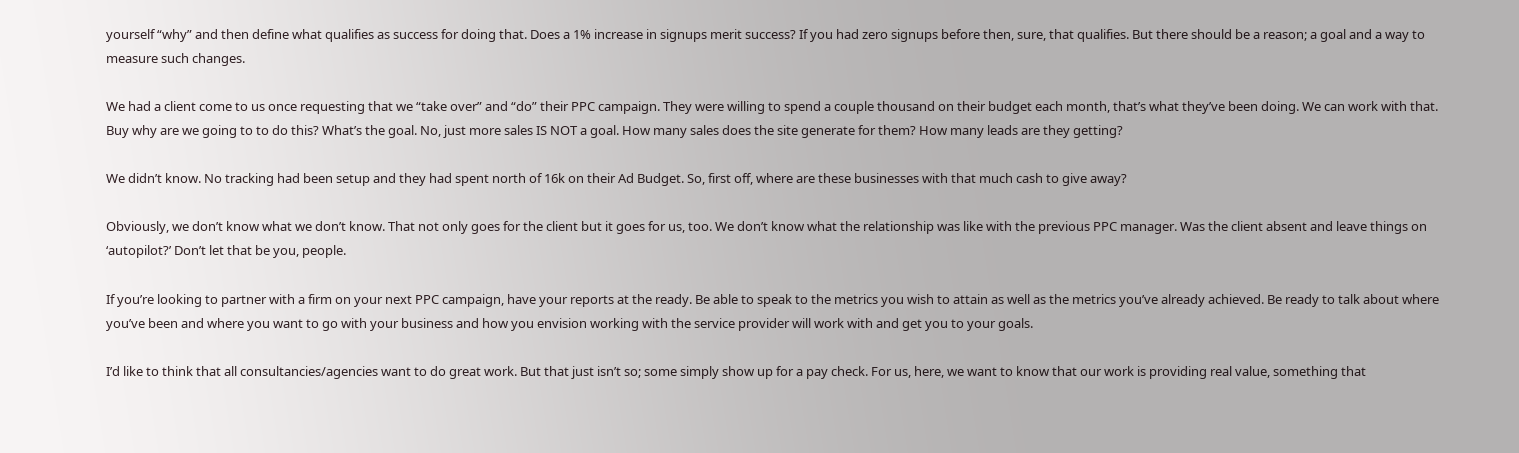yourself “why” and then define what qualifies as success for doing that. Does a 1% increase in signups merit success? If you had zero signups before then, sure, that qualifies. But there should be a reason; a goal and a way to measure such changes.

We had a client come to us once requesting that we “take over” and “do” their PPC campaign. They were willing to spend a couple thousand on their budget each month, that’s what they’ve been doing. We can work with that. Buy why are we going to to do this? What’s the goal. No, just more sales IS NOT a goal. How many sales does the site generate for them? How many leads are they getting?

We didn’t know. No tracking had been setup and they had spent north of 16k on their Ad Budget. So, first off, where are these businesses with that much cash to give away?

Obviously, we don’t know what we don’t know. That not only goes for the client but it goes for us, too. We don’t know what the relationship was like with the previous PPC manager. Was the client absent and leave things on ‘autopilot?’ Don’t let that be you, people.

If you’re looking to partner with a firm on your next PPC campaign, have your reports at the ready. Be able to speak to the metrics you wish to attain as well as the metrics you’ve already achieved. Be ready to talk about where you’ve been and where you want to go with your business and how you envision working with the service provider will work with and get you to your goals.

I’d like to think that all consultancies/agencies want to do great work. But that just isn’t so; some simply show up for a pay check. For us, here, we want to know that our work is providing real value, something that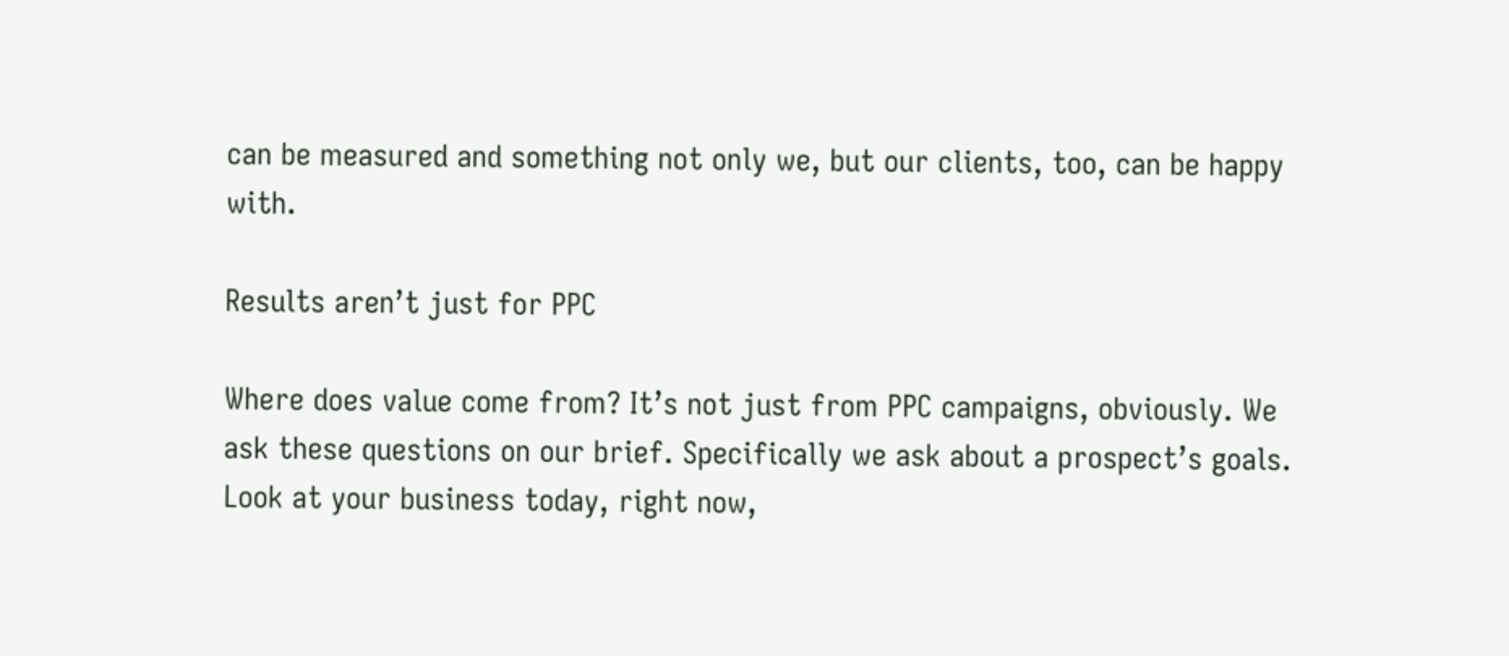can be measured and something not only we, but our clients, too, can be happy with.

Results aren’t just for PPC

Where does value come from? It’s not just from PPC campaigns, obviously. We ask these questions on our brief. Specifically we ask about a prospect’s goals. Look at your business today, right now,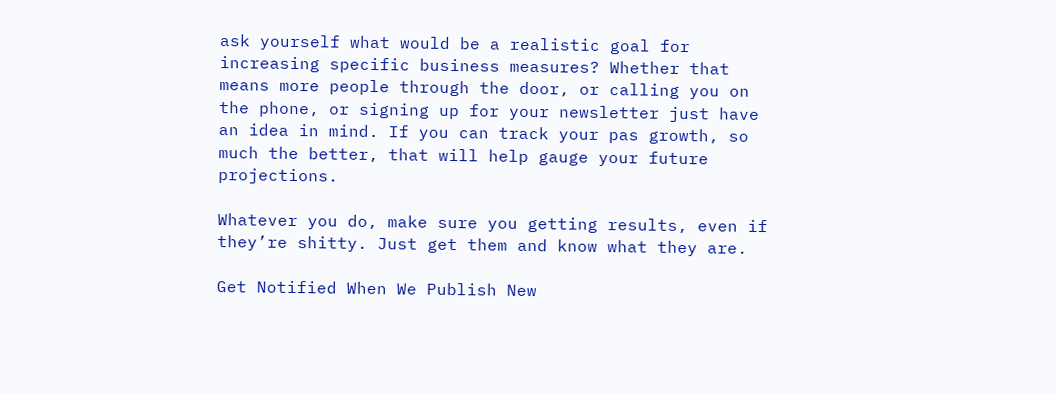ask yourself what would be a realistic goal for increasing specific business measures? Whether that means more people through the door, or calling you on the phone, or signing up for your newsletter just have an idea in mind. If you can track your pas growth, so much the better, that will help gauge your future projections.

Whatever you do, make sure you getting results, even if they’re shitty. Just get them and know what they are.

Get Notified When We Publish New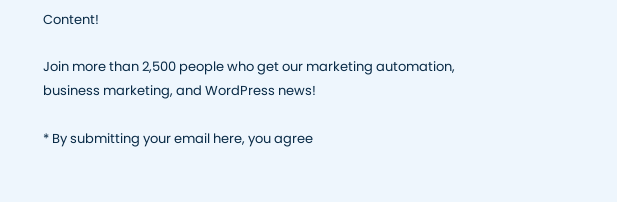Content!

Join more than 2,500 people who get our marketing automation, business marketing, and WordPress news!

* By submitting your email here, you agree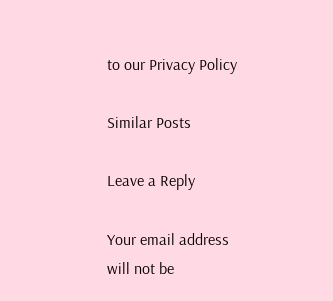to our Privacy Policy

Similar Posts

Leave a Reply

Your email address will not be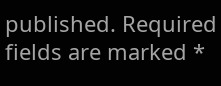published. Required fields are marked *